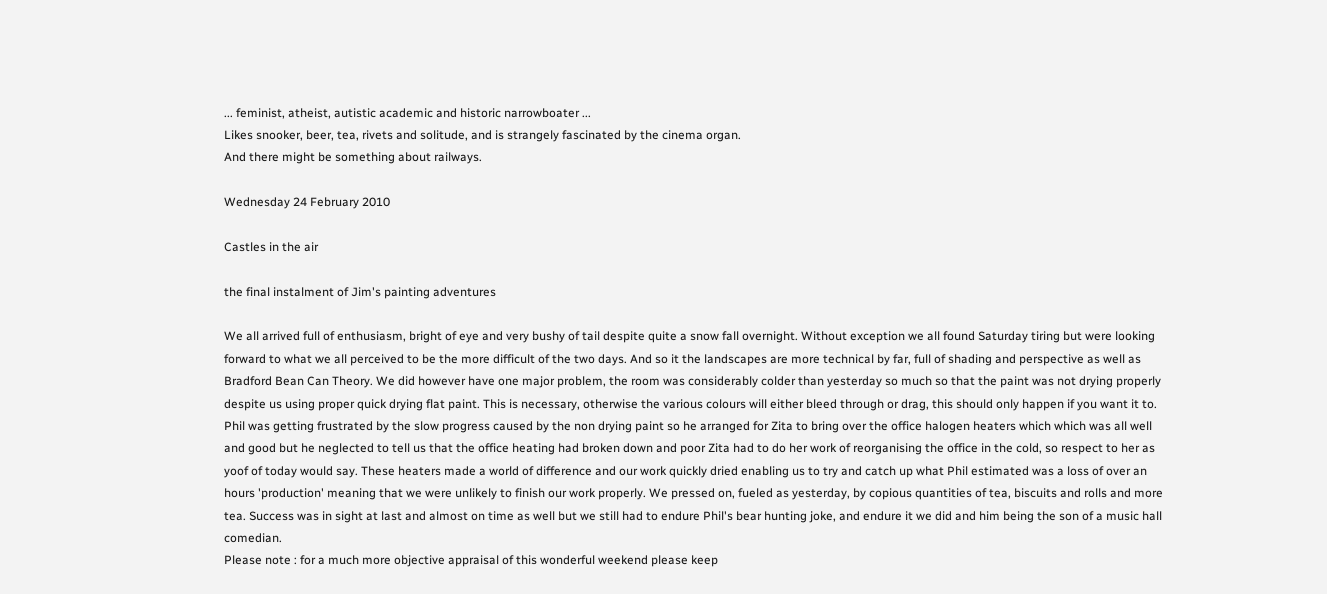... feminist, atheist, autistic academic and historic narrowboater ...
Likes snooker, beer, tea, rivets and solitude, and is strangely fascinated by the cinema organ.
And there might be something about railways.

Wednesday 24 February 2010

Castles in the air

the final instalment of Jim's painting adventures

We all arrived full of enthusiasm, bright of eye and very bushy of tail despite quite a snow fall overnight. Without exception we all found Saturday tiring but were looking forward to what we all perceived to be the more difficult of the two days. And so it the landscapes are more technical by far, full of shading and perspective as well as Bradford Bean Can Theory. We did however have one major problem, the room was considerably colder than yesterday so much so that the paint was not drying properly despite us using proper quick drying flat paint. This is necessary, otherwise the various colours will either bleed through or drag, this should only happen if you want it to. Phil was getting frustrated by the slow progress caused by the non drying paint so he arranged for Zita to bring over the office halogen heaters which which was all well and good but he neglected to tell us that the office heating had broken down and poor Zita had to do her work of reorganising the office in the cold, so respect to her as yoof of today would say. These heaters made a world of difference and our work quickly dried enabling us to try and catch up what Phil estimated was a loss of over an hours 'production' meaning that we were unlikely to finish our work properly. We pressed on, fueled as yesterday, by copious quantities of tea, biscuits and rolls and more tea. Success was in sight at last and almost on time as well but we still had to endure Phil's bear hunting joke, and endure it we did and him being the son of a music hall comedian.
Please note : for a much more objective appraisal of this wonderful weekend please keep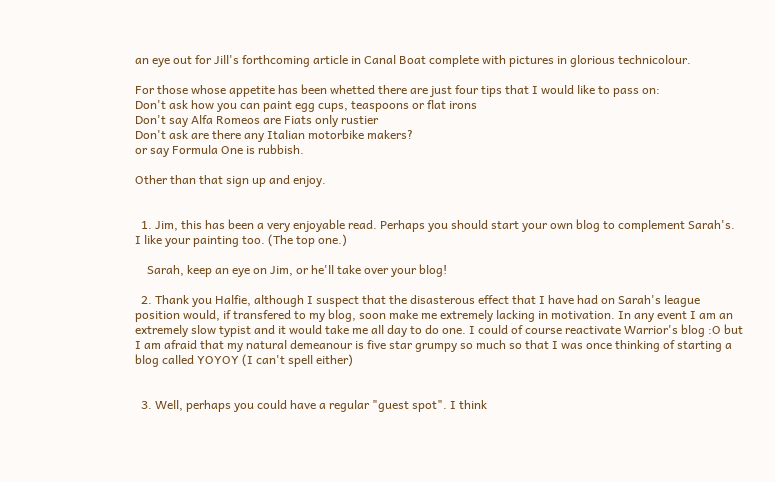an eye out for Jill's forthcoming article in Canal Boat complete with pictures in glorious technicolour.

For those whose appetite has been whetted there are just four tips that I would like to pass on:
Don't ask how you can paint egg cups, teaspoons or flat irons
Don't say Alfa Romeos are Fiats only rustier
Don't ask are there any Italian motorbike makers?
or say Formula One is rubbish.

Other than that sign up and enjoy.


  1. Jim, this has been a very enjoyable read. Perhaps you should start your own blog to complement Sarah's. I like your painting too. (The top one.)

    Sarah, keep an eye on Jim, or he'll take over your blog!

  2. Thank you Halfie, although I suspect that the disasterous effect that I have had on Sarah's league position would, if transfered to my blog, soon make me extremely lacking in motivation. In any event I am an extremely slow typist and it would take me all day to do one. I could of course reactivate Warrior's blog :O but I am afraid that my natural demeanour is five star grumpy so much so that I was once thinking of starting a blog called YOYOY (I can't spell either)


  3. Well, perhaps you could have a regular "guest spot". I think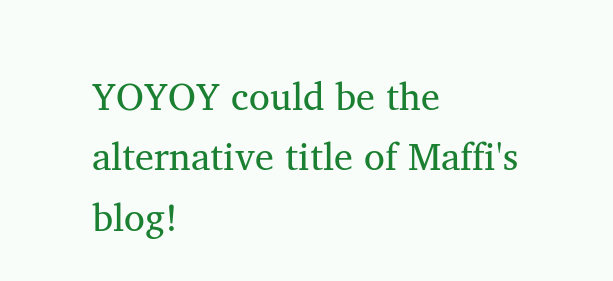YOYOY could be the alternative title of Maffi's blog!